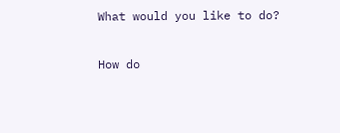What would you like to do?

How do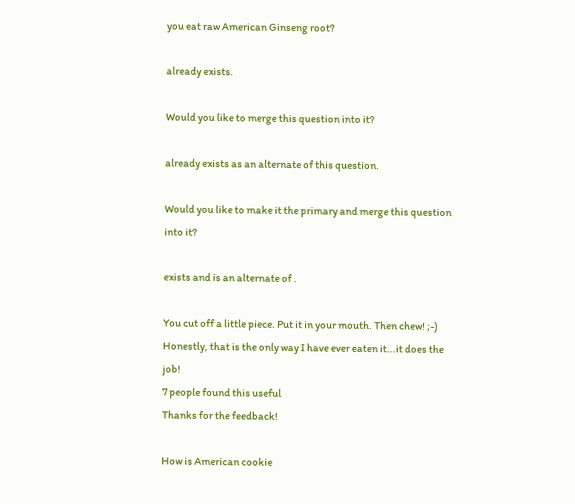you eat raw American Ginseng root?

already exists.

Would you like to merge this question into it?

already exists as an alternate of this question.

Would you like to make it the primary and merge this question into it?

exists and is an alternate of .

You cut off a little piece. Put it in your mouth. Then chew! ;-) Honestly, that is the only way I have ever eaten it...it does the job!
7 people found this useful
Thanks for the feedback!

How is American cookie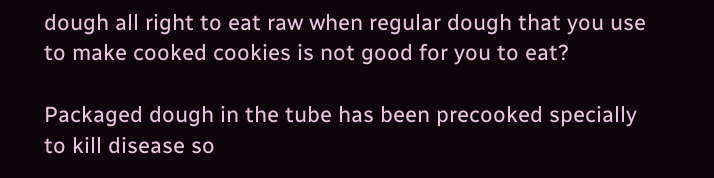dough all right to eat raw when regular dough that you use to make cooked cookies is not good for you to eat?

Packaged dough in the tube has been precooked specially to kill disease so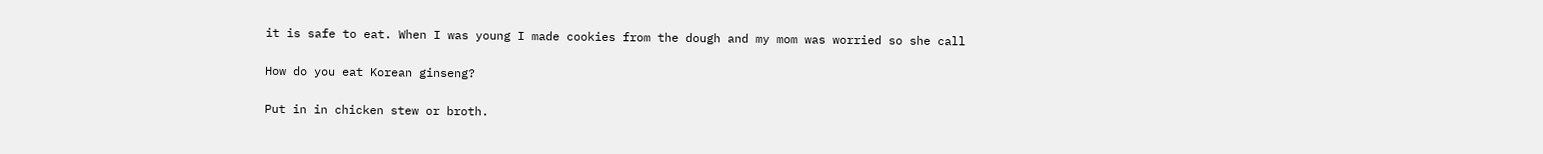it is safe to eat. When I was young I made cookies from the dough and my mom was worried so she call

How do you eat Korean ginseng?

Put in in chicken stew or broth.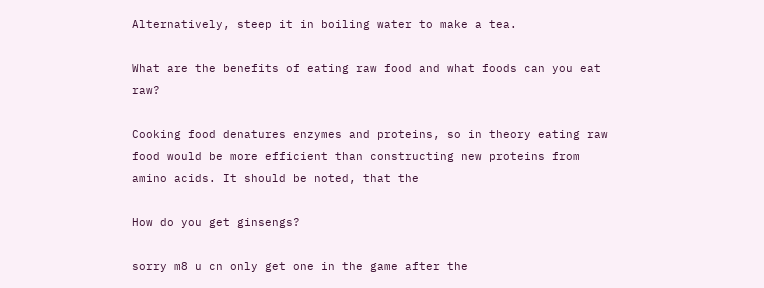Alternatively, steep it in boiling water to make a tea.

What are the benefits of eating raw food and what foods can you eat raw?

Cooking food denatures enzymes and proteins, so in theory eating raw food would be more efficient than constructing new proteins from amino acids. It should be noted, that the

How do you get ginsengs?

sorry m8 u cn only get one in the game after the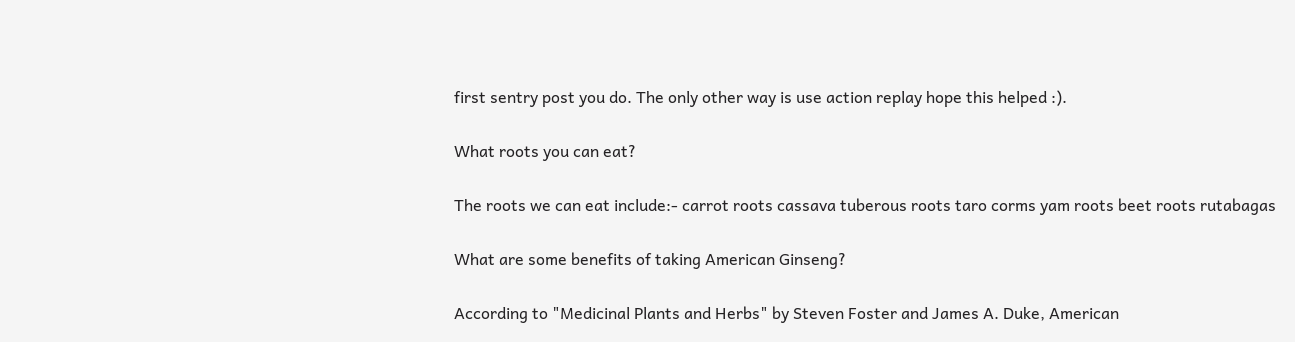first sentry post you do. The only other way is use action replay hope this helped :).

What roots you can eat?

The roots we can eat include:- carrot roots cassava tuberous roots taro corms yam roots beet roots rutabagas

What are some benefits of taking American Ginseng?

According to "Medicinal Plants and Herbs" by Steven Foster and James A. Duke, American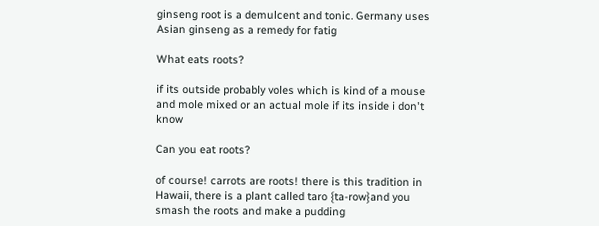ginseng root is a demulcent and tonic. Germany uses Asian ginseng as a remedy for fatig

What eats roots?

if its outside probably voles which is kind of a mouse and mole mixed or an actual mole if its inside i don't know

Can you eat roots?

of course! carrots are roots! there is this tradition in Hawaii, there is a plant called taro {ta-row}and you smash the roots and make a pudding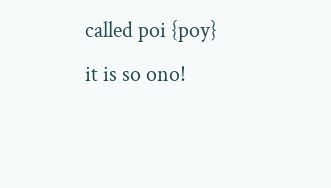called poi {poy} it is so ono!